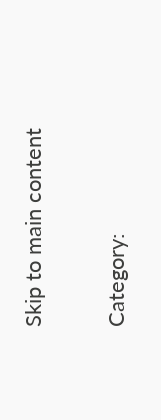Skip to main content

Category: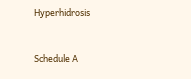Hyperhidrosis


Schedule A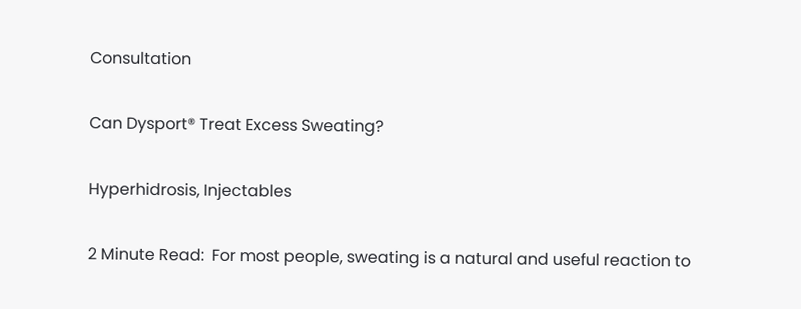Consultation

Can Dysport® Treat Excess Sweating?

Hyperhidrosis, Injectables

2 Minute Read:  For most people, sweating is a natural and useful reaction to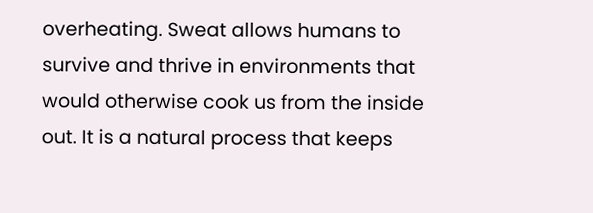overheating. Sweat allows humans to survive and thrive in environments that would otherwise cook us from the inside out. It is a natural process that keeps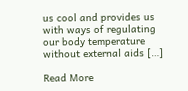us cool and provides us with ways of regulating our body temperature without external aids […]

Read More